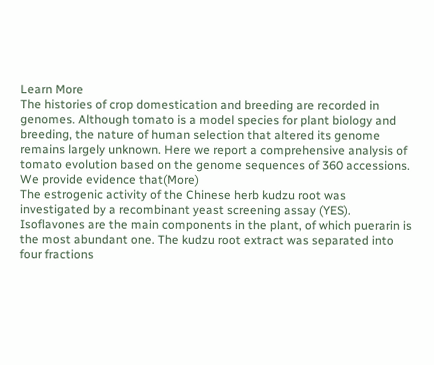Learn More
The histories of crop domestication and breeding are recorded in genomes. Although tomato is a model species for plant biology and breeding, the nature of human selection that altered its genome remains largely unknown. Here we report a comprehensive analysis of tomato evolution based on the genome sequences of 360 accessions. We provide evidence that(More)
The estrogenic activity of the Chinese herb kudzu root was investigated by a recombinant yeast screening assay (YES). Isoflavones are the main components in the plant, of which puerarin is the most abundant one. The kudzu root extract was separated into four fractions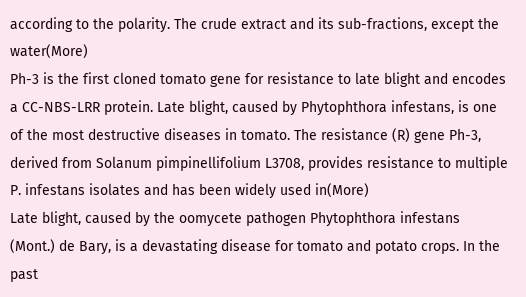according to the polarity. The crude extract and its sub-fractions, except the water(More)
Ph-3 is the first cloned tomato gene for resistance to late blight and encodes a CC-NBS-LRR protein. Late blight, caused by Phytophthora infestans, is one of the most destructive diseases in tomato. The resistance (R) gene Ph-3, derived from Solanum pimpinellifolium L3708, provides resistance to multiple P. infestans isolates and has been widely used in(More)
Late blight, caused by the oomycete pathogen Phytophthora infestans (Mont.) de Bary, is a devastating disease for tomato and potato crops. In the past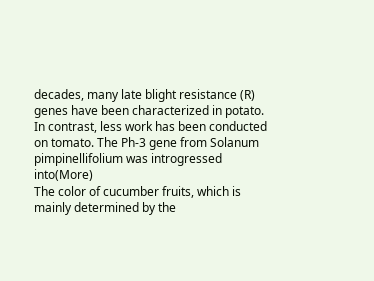decades, many late blight resistance (R) genes have been characterized in potato. In contrast, less work has been conducted on tomato. The Ph-3 gene from Solanum pimpinellifolium was introgressed into(More)
The color of cucumber fruits, which is mainly determined by the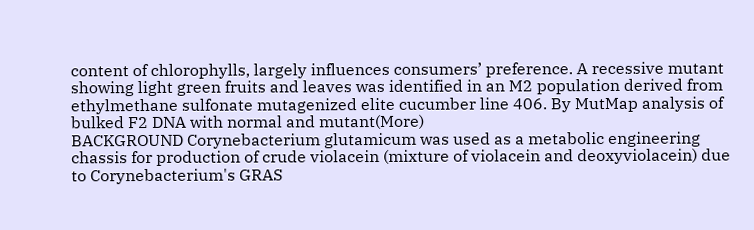content of chlorophylls, largely influences consumers’ preference. A recessive mutant showing light green fruits and leaves was identified in an M2 population derived from ethylmethane sulfonate mutagenized elite cucumber line 406. By MutMap analysis of bulked F2 DNA with normal and mutant(More)
BACKGROUND Corynebacterium glutamicum was used as a metabolic engineering chassis for production of crude violacein (mixture of violacein and deoxyviolacein) due to Corynebacterium's GRAS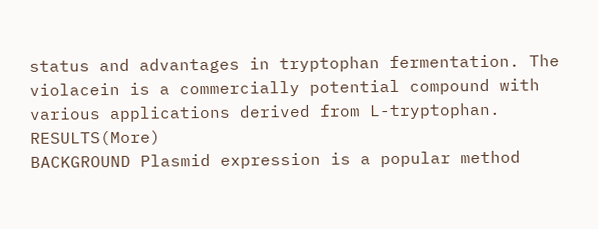status and advantages in tryptophan fermentation. The violacein is a commercially potential compound with various applications derived from L-tryptophan. RESULTS(More)
BACKGROUND Plasmid expression is a popular method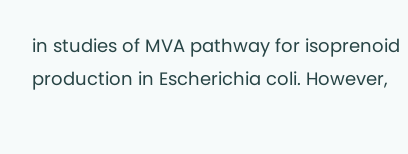in studies of MVA pathway for isoprenoid production in Escherichia coli. However,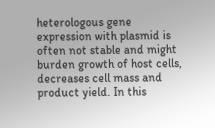heterologous gene expression with plasmid is often not stable and might burden growth of host cells, decreases cell mass and product yield. In this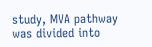study, MVA pathway was divided into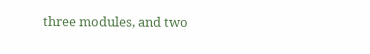three modules, and two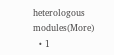heterologous modules(More)
  • 1